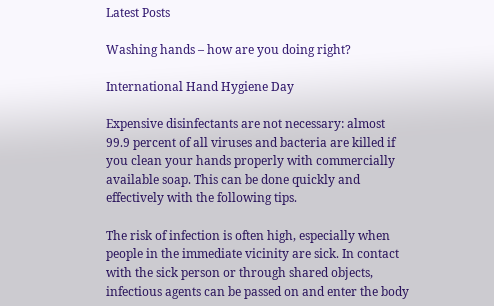Latest Posts

Washing hands – how are you doing right?

International Hand Hygiene Day

Expensive disinfectants are not necessary: almost 99.9 percent of all viruses and bacteria are killed if you clean your hands properly with commercially available soap. This can be done quickly and effectively with the following tips.

The risk of infection is often high, especially when people in the immediate vicinity are sick. In contact with the sick person or through shared objects, infectious agents can be passed on and enter the body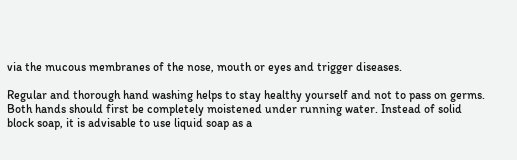via the mucous membranes of the nose, mouth or eyes and trigger diseases.

Regular and thorough hand washing helps to stay healthy yourself and not to pass on germs. Both hands should first be completely moistened under running water. Instead of solid block soap, it is advisable to use liquid soap as a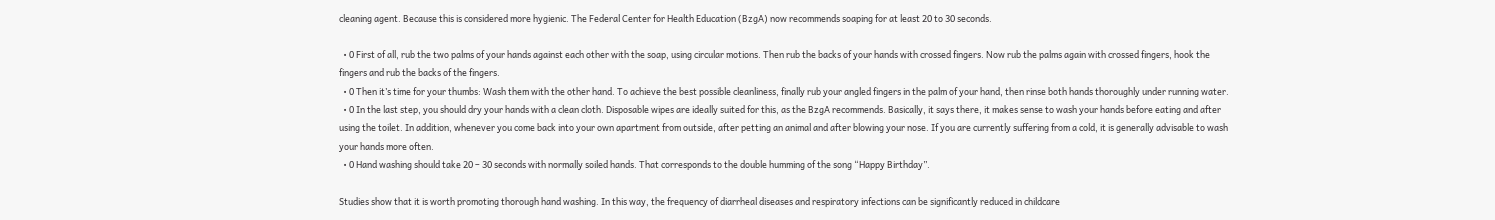cleaning agent. Because this is considered more hygienic. The Federal Center for Health Education (BzgA) now recommends soaping for at least 20 to 30 seconds.

  • 0 First of all, rub the two palms of your hands against each other with the soap, using circular motions. Then rub the backs of your hands with crossed fingers. Now rub the palms again with crossed fingers, hook the fingers and rub the backs of the fingers.
  • 0 Then it’s time for your thumbs: Wash them with the other hand. To achieve the best possible cleanliness, finally rub your angled fingers in the palm of your hand, then rinse both hands thoroughly under running water.
  • 0 In the last step, you should dry your hands with a clean cloth. Disposable wipes are ideally suited for this, as the BzgA recommends. Basically, it says there, it makes sense to wash your hands before eating and after using the toilet. In addition, whenever you come back into your own apartment from outside, after petting an animal and after blowing your nose. If you are currently suffering from a cold, it is generally advisable to wash your hands more often.
  • 0 Hand washing should take 20 – 30 seconds with normally soiled hands. That corresponds to the double humming of the song “Happy Birthday”.

Studies show that it is worth promoting thorough hand washing. In this way, the frequency of diarrheal diseases and respiratory infections can be significantly reduced in childcare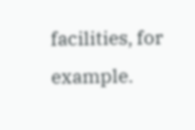facilities, for example.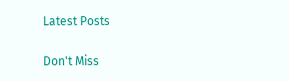Latest Posts

Don't Miss